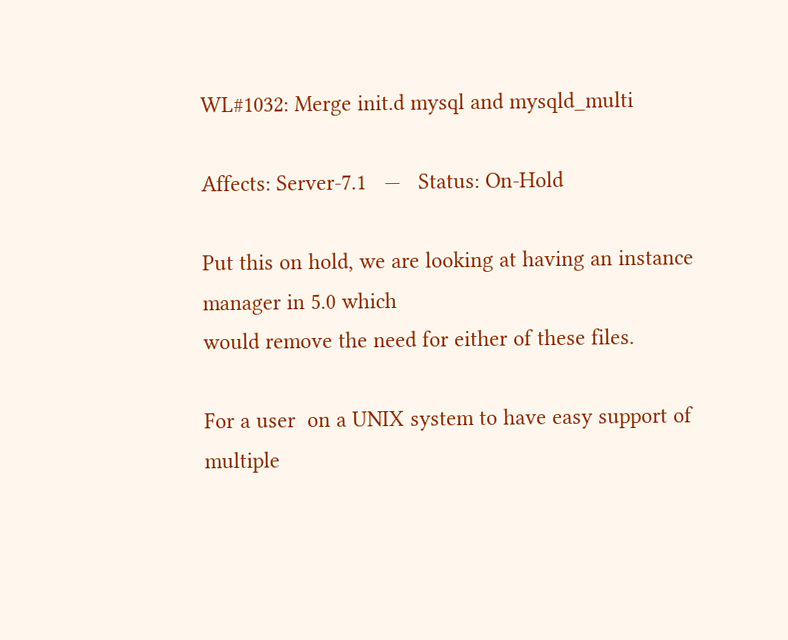WL#1032: Merge init.d mysql and mysqld_multi

Affects: Server-7.1   —   Status: On-Hold

Put this on hold, we are looking at having an instance manager in 5.0 which
would remove the need for either of these files.

For a user  on a UNIX system to have easy support of multiple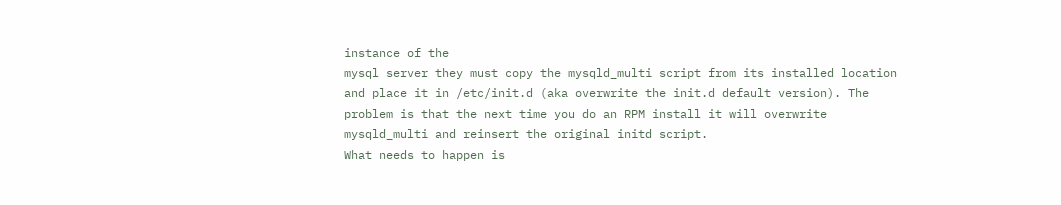instance of the
mysql server they must copy the mysqld_multi script from its installed location
and place it in /etc/init.d (aka overwrite the init.d default version). The
problem is that the next time you do an RPM install it will overwrite
mysqld_multi and reinsert the original initd script.
What needs to happen is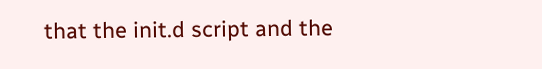that the init.d script and the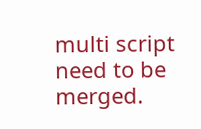multi script need to be
merged.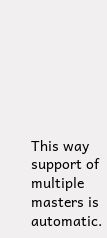This way support of multiple masters is automatic.